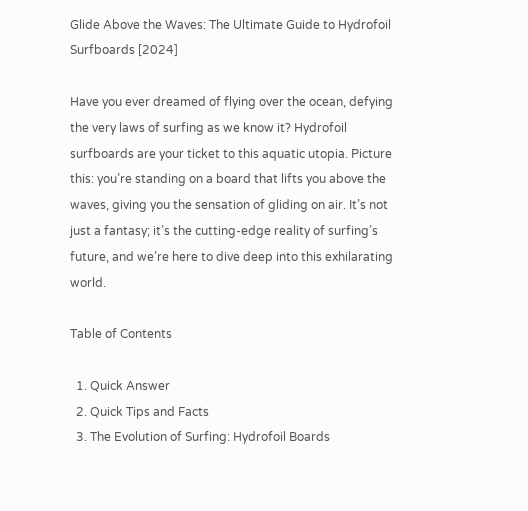Glide Above the Waves: The Ultimate Guide to Hydrofoil Surfboards [2024]

Have you ever dreamed of flying over the ocean, defying the very laws of surfing as we know it? Hydrofoil surfboards are your ticket to this aquatic utopia. Picture this: you’re standing on a board that lifts you above the waves, giving you the sensation of gliding on air. It’s not just a fantasy; it’s the cutting-edge reality of surfing’s future, and we’re here to dive deep into this exhilarating world.

Table of Contents

  1. Quick Answer
  2. Quick Tips and Facts
  3. The Evolution of Surfing: Hydrofoil Boards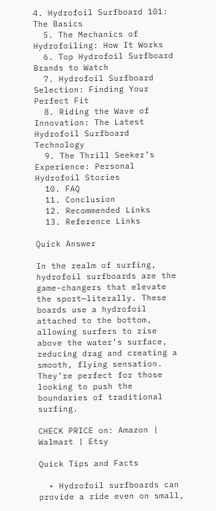4. Hydrofoil Surfboard 101: The Basics
  5. The Mechanics of Hydrofoiling: How It Works
  6. Top Hydrofoil Surfboard Brands to Watch
  7. Hydrofoil Surfboard Selection: Finding Your Perfect Fit
  8. Riding the Wave of Innovation: The Latest Hydrofoil Surfboard Technology
  9. The Thrill Seeker’s Experience: Personal Hydrofoil Stories
  10. FAQ
  11. Conclusion
  12. Recommended Links
  13. Reference Links

Quick Answer

In the realm of surfing, hydrofoil surfboards are the game-changers that elevate the sport—literally. These boards use a hydrofoil attached to the bottom, allowing surfers to rise above the water’s surface, reducing drag and creating a smooth, flying sensation. They’re perfect for those looking to push the boundaries of traditional surfing.

CHECK PRICE on: Amazon | Walmart | Etsy

Quick Tips and Facts

  • Hydrofoil surfboards can provide a ride even on small,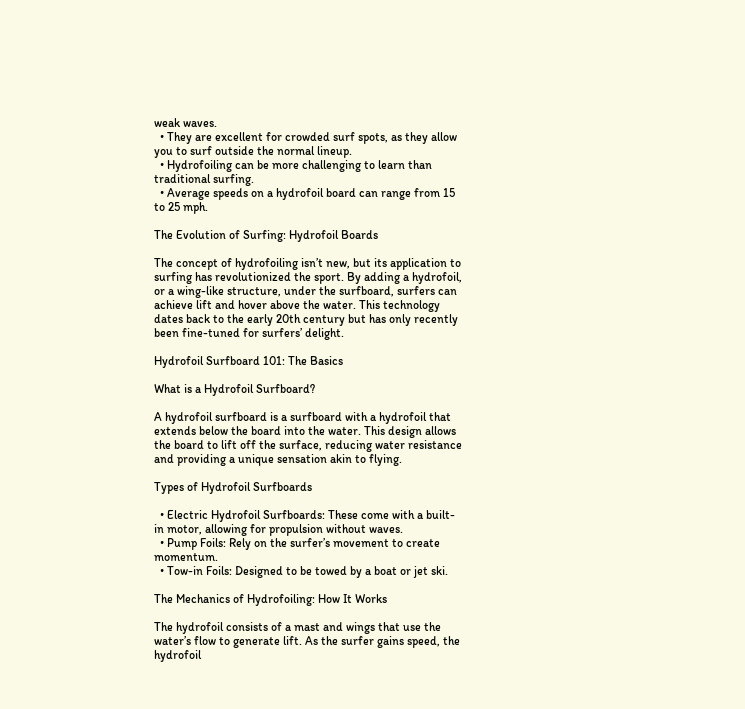weak waves.
  • They are excellent for crowded surf spots, as they allow you to surf outside the normal lineup.
  • Hydrofoiling can be more challenging to learn than traditional surfing.
  • Average speeds on a hydrofoil board can range from 15 to 25 mph.

The Evolution of Surfing: Hydrofoil Boards

The concept of hydrofoiling isn’t new, but its application to surfing has revolutionized the sport. By adding a hydrofoil, or a wing-like structure, under the surfboard, surfers can achieve lift and hover above the water. This technology dates back to the early 20th century but has only recently been fine-tuned for surfers’ delight.

Hydrofoil Surfboard 101: The Basics

What is a Hydrofoil Surfboard?

A hydrofoil surfboard is a surfboard with a hydrofoil that extends below the board into the water. This design allows the board to lift off the surface, reducing water resistance and providing a unique sensation akin to flying.

Types of Hydrofoil Surfboards

  • Electric Hydrofoil Surfboards: These come with a built-in motor, allowing for propulsion without waves.
  • Pump Foils: Rely on the surfer’s movement to create momentum.
  • Tow-in Foils: Designed to be towed by a boat or jet ski.

The Mechanics of Hydrofoiling: How It Works

The hydrofoil consists of a mast and wings that use the water’s flow to generate lift. As the surfer gains speed, the hydrofoil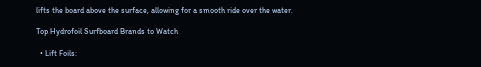lifts the board above the surface, allowing for a smooth ride over the water.

Top Hydrofoil Surfboard Brands to Watch

  • Lift Foils: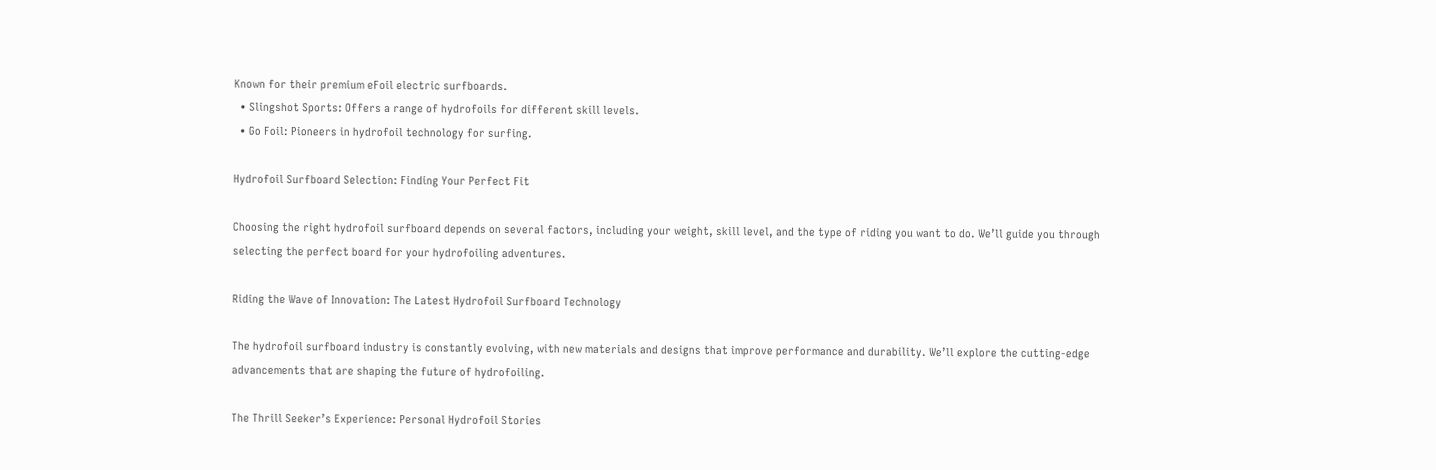Known for their premium eFoil electric surfboards.
  • Slingshot Sports: Offers a range of hydrofoils for different skill levels.
  • Go Foil: Pioneers in hydrofoil technology for surfing.

Hydrofoil Surfboard Selection: Finding Your Perfect Fit

Choosing the right hydrofoil surfboard depends on several factors, including your weight, skill level, and the type of riding you want to do. We’ll guide you through selecting the perfect board for your hydrofoiling adventures.

Riding the Wave of Innovation: The Latest Hydrofoil Surfboard Technology

The hydrofoil surfboard industry is constantly evolving, with new materials and designs that improve performance and durability. We’ll explore the cutting-edge advancements that are shaping the future of hydrofoiling.

The Thrill Seeker’s Experience: Personal Hydrofoil Stories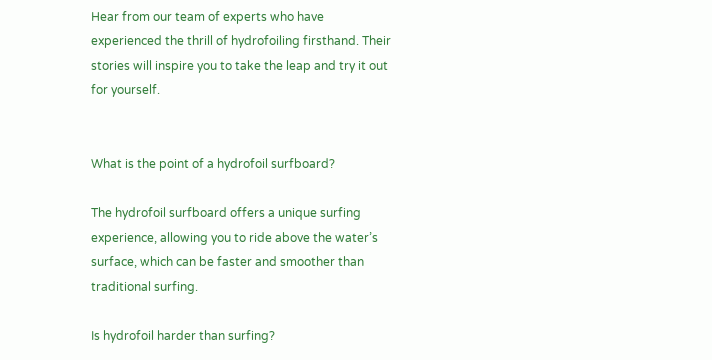Hear from our team of experts who have experienced the thrill of hydrofoiling firsthand. Their stories will inspire you to take the leap and try it out for yourself.


What is the point of a hydrofoil surfboard?

The hydrofoil surfboard offers a unique surfing experience, allowing you to ride above the water’s surface, which can be faster and smoother than traditional surfing.

Is hydrofoil harder than surfing?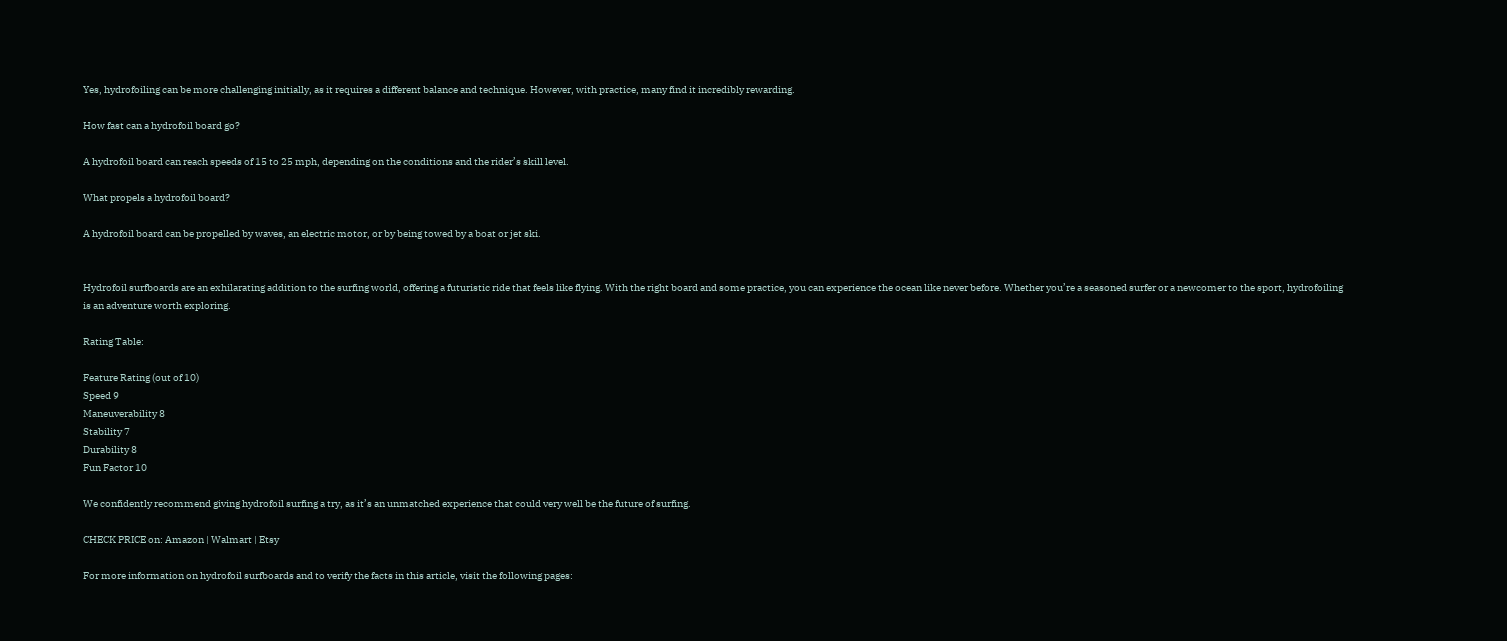Yes, hydrofoiling can be more challenging initially, as it requires a different balance and technique. However, with practice, many find it incredibly rewarding.

How fast can a hydrofoil board go?

A hydrofoil board can reach speeds of 15 to 25 mph, depending on the conditions and the rider’s skill level.

What propels a hydrofoil board?

A hydrofoil board can be propelled by waves, an electric motor, or by being towed by a boat or jet ski.


Hydrofoil surfboards are an exhilarating addition to the surfing world, offering a futuristic ride that feels like flying. With the right board and some practice, you can experience the ocean like never before. Whether you’re a seasoned surfer or a newcomer to the sport, hydrofoiling is an adventure worth exploring.

Rating Table:

Feature Rating (out of 10)
Speed 9
Maneuverability 8
Stability 7
Durability 8
Fun Factor 10

We confidently recommend giving hydrofoil surfing a try, as it’s an unmatched experience that could very well be the future of surfing.

CHECK PRICE on: Amazon | Walmart | Etsy

For more information on hydrofoil surfboards and to verify the facts in this article, visit the following pages: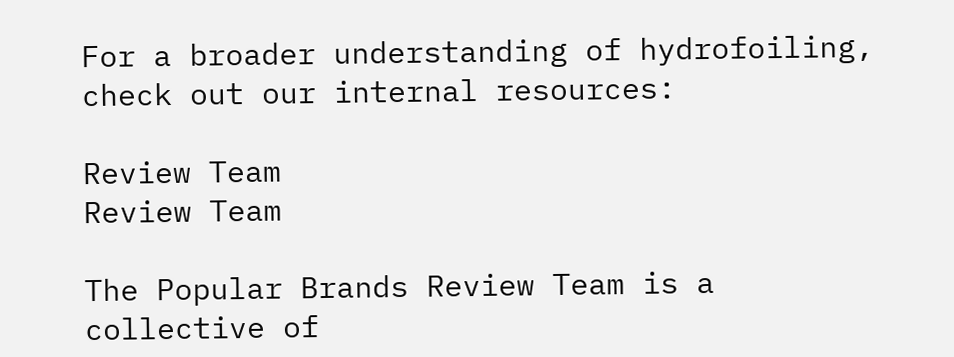For a broader understanding of hydrofoiling, check out our internal resources:

Review Team
Review Team

The Popular Brands Review Team is a collective of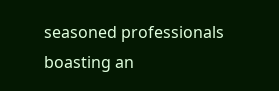seasoned professionals boasting an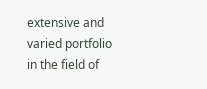extensive and varied portfolio in the field of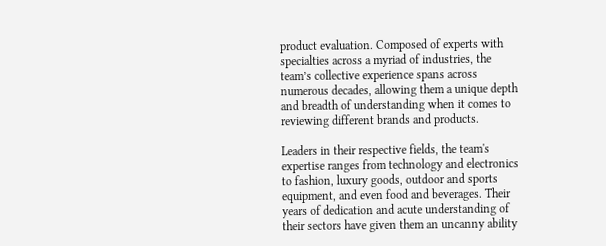product evaluation. Composed of experts with specialties across a myriad of industries, the team’s collective experience spans across numerous decades, allowing them a unique depth and breadth of understanding when it comes to reviewing different brands and products.

Leaders in their respective fields, the team's expertise ranges from technology and electronics to fashion, luxury goods, outdoor and sports equipment, and even food and beverages. Their years of dedication and acute understanding of their sectors have given them an uncanny ability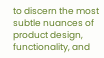to discern the most subtle nuances of product design, functionality, and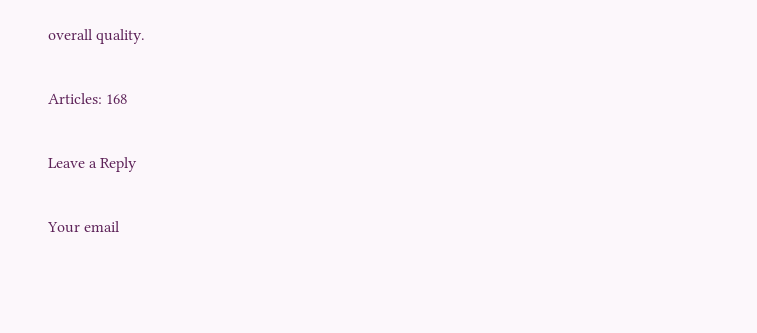overall quality.

Articles: 168

Leave a Reply

Your email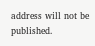address will not be published.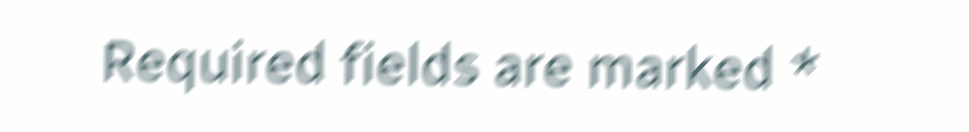Required fields are marked *